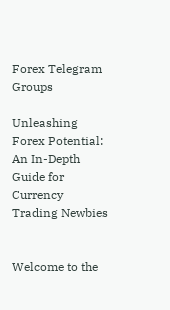Forex Telegram Groups

Unleashing Forex Potential: An In-Depth Guide for Currency Trading Newbies


Welcome to the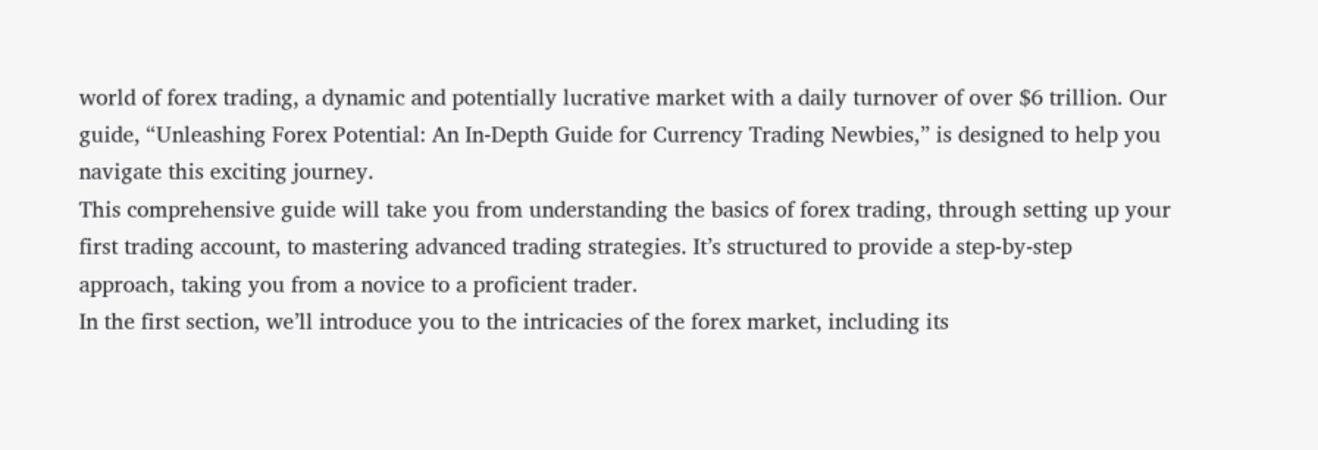world of forex trading, a dynamic and potentially lucrative market with a daily turnover of over $6 trillion. Our guide, “Unleashing Forex Potential: An In-Depth Guide for Currency Trading Newbies,” is designed to help you navigate this exciting journey.
This comprehensive guide will take you from understanding the basics of forex trading, through setting up your first trading account, to mastering advanced trading strategies. It’s structured to provide a step-by-step approach, taking you from a novice to a proficient trader.
In the first section, we’ll introduce you to the intricacies of the forex market, including its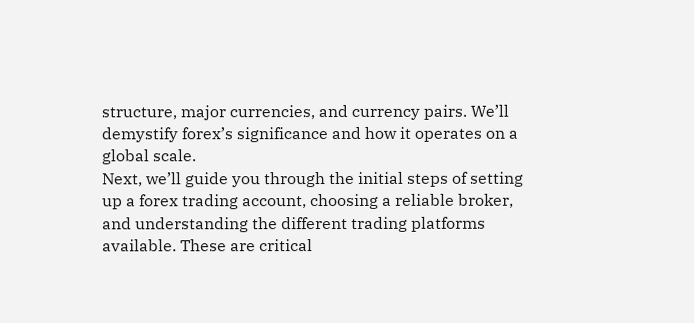structure, major currencies, and currency pairs. We’ll demystify forex’s significance and how it operates on a global scale.
Next, we’ll guide you through the initial steps of setting up a forex trading account, choosing a reliable broker, and understanding the different trading platforms available. These are critical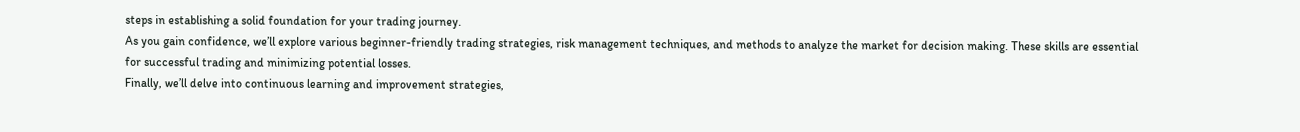steps in establishing a solid foundation for your trading journey.
As you gain confidence, we’ll explore various beginner-friendly trading strategies, risk management techniques, and methods to analyze the market for decision making. These skills are essential for successful trading and minimizing potential losses.
Finally, we’ll delve into continuous learning and improvement strategies,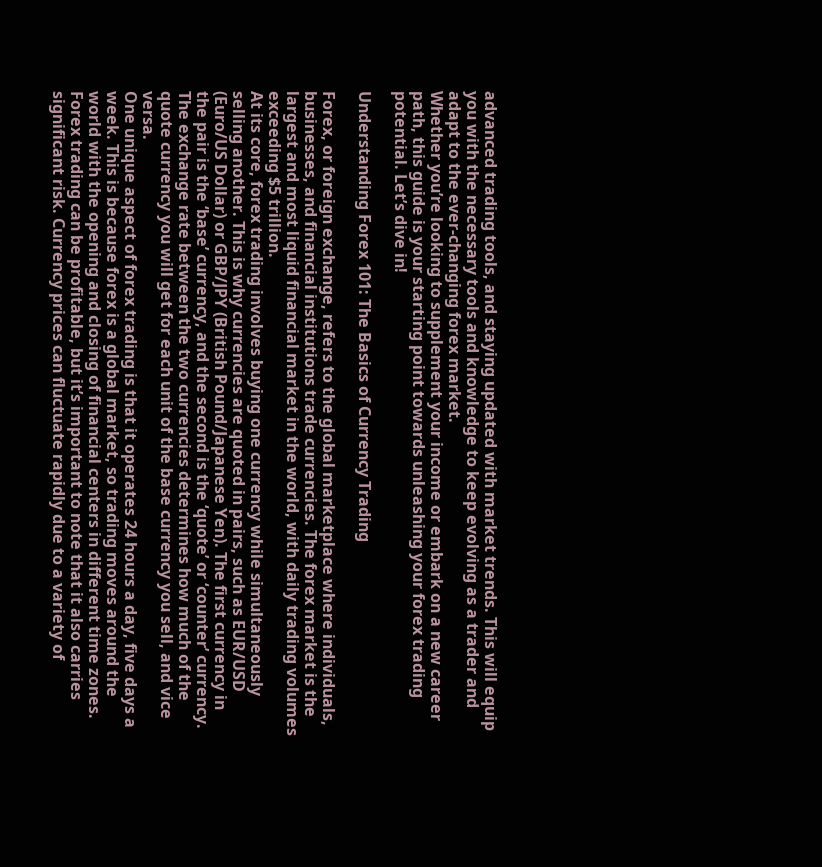advanced trading tools, and staying updated with market trends. This will equip you with the necessary tools and knowledge to keep evolving as a trader and adapt to the ever-changing forex market.
Whether you’re looking to supplement your income or embark on a new career path, this guide is your starting point towards unleashing your forex trading potential. Let’s dive in!

Understanding Forex 101: The Basics of Currency Trading

Forex, or foreign exchange, refers to the global marketplace where individuals, businesses, and financial institutions trade currencies. The forex market is the largest and most liquid financial market in the world, with daily trading volumes exceeding $5 trillion.
At its core, forex trading involves buying one currency while simultaneously selling another. This is why currencies are quoted in pairs, such as EUR/USD (Euro/US Dollar) or GBP/JPY (British Pound/Japanese Yen). The first currency in the pair is the ‘base’ currency, and the second is the ‘quote’ or ‘counter’ currency. The exchange rate between the two currencies determines how much of the quote currency you will get for each unit of the base currency you sell, and vice versa.
One unique aspect of forex trading is that it operates 24 hours a day, five days a week. This is because forex is a global market, so trading moves around the world with the opening and closing of financial centers in different time zones.
Forex trading can be profitable, but it’s important to note that it also carries significant risk. Currency prices can fluctuate rapidly due to a variety of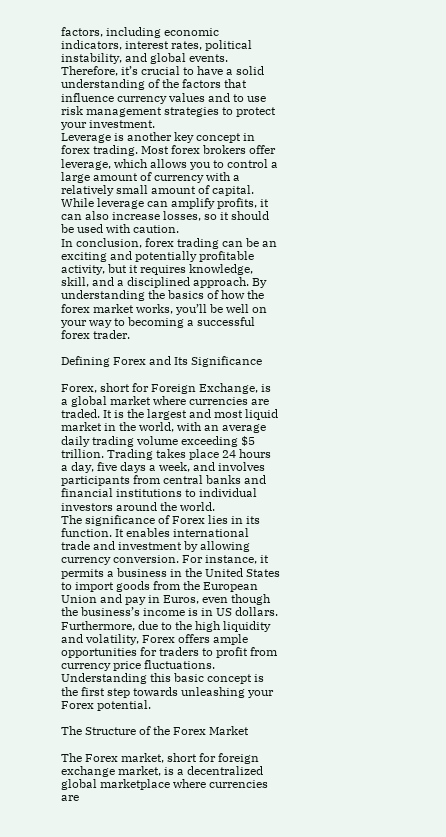factors, including economic indicators, interest rates, political instability, and global events. Therefore, it’s crucial to have a solid understanding of the factors that influence currency values and to use risk management strategies to protect your investment.
Leverage is another key concept in forex trading. Most forex brokers offer leverage, which allows you to control a large amount of currency with a relatively small amount of capital. While leverage can amplify profits, it can also increase losses, so it should be used with caution.
In conclusion, forex trading can be an exciting and potentially profitable activity, but it requires knowledge, skill, and a disciplined approach. By understanding the basics of how the forex market works, you’ll be well on your way to becoming a successful forex trader.

Defining Forex and Its Significance

Forex, short for Foreign Exchange, is a global market where currencies are traded. It is the largest and most liquid market in the world, with an average daily trading volume exceeding $5 trillion. Trading takes place 24 hours a day, five days a week, and involves participants from central banks and financial institutions to individual investors around the world.
The significance of Forex lies in its function. It enables international trade and investment by allowing currency conversion. For instance, it permits a business in the United States to import goods from the European Union and pay in Euros, even though the business’s income is in US dollars. Furthermore, due to the high liquidity and volatility, Forex offers ample opportunities for traders to profit from currency price fluctuations. Understanding this basic concept is the first step towards unleashing your Forex potential.

The Structure of the Forex Market

The Forex market, short for foreign exchange market, is a decentralized global marketplace where currencies are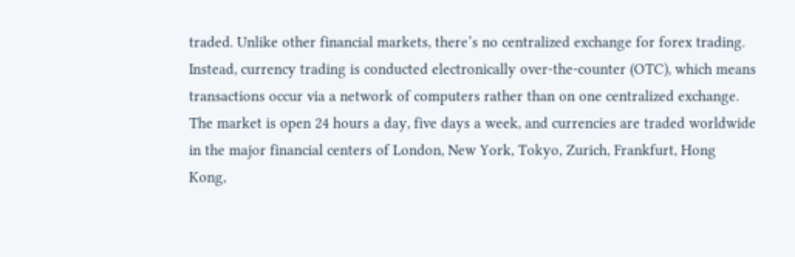traded. Unlike other financial markets, there’s no centralized exchange for forex trading. Instead, currency trading is conducted electronically over-the-counter (OTC), which means transactions occur via a network of computers rather than on one centralized exchange.
The market is open 24 hours a day, five days a week, and currencies are traded worldwide in the major financial centers of London, New York, Tokyo, Zurich, Frankfurt, Hong Kong,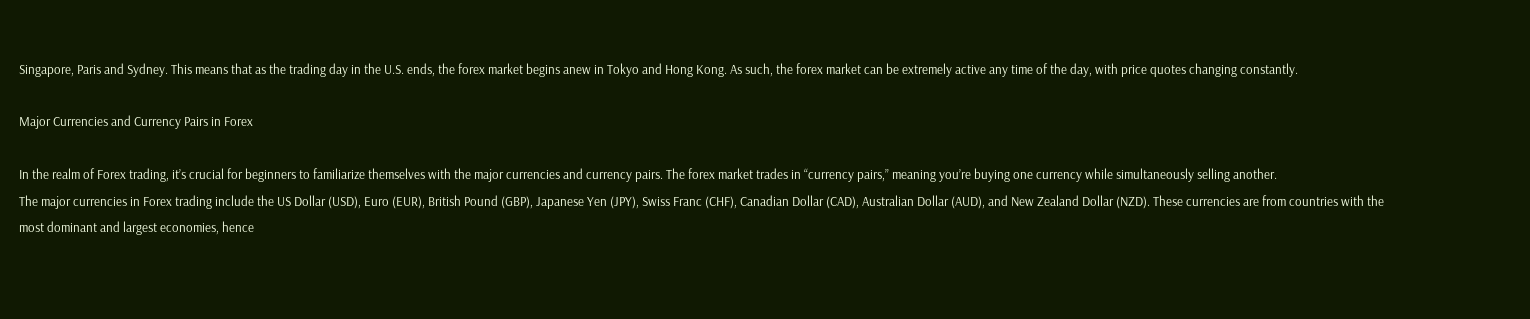Singapore, Paris and Sydney. This means that as the trading day in the U.S. ends, the forex market begins anew in Tokyo and Hong Kong. As such, the forex market can be extremely active any time of the day, with price quotes changing constantly.

Major Currencies and Currency Pairs in Forex

In the realm of Forex trading, it’s crucial for beginners to familiarize themselves with the major currencies and currency pairs. The forex market trades in “currency pairs,” meaning you’re buying one currency while simultaneously selling another.
The major currencies in Forex trading include the US Dollar (USD), Euro (EUR), British Pound (GBP), Japanese Yen (JPY), Swiss Franc (CHF), Canadian Dollar (CAD), Australian Dollar (AUD), and New Zealand Dollar (NZD). These currencies are from countries with the most dominant and largest economies, hence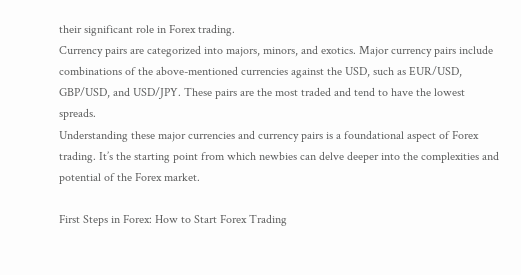their significant role in Forex trading.
Currency pairs are categorized into majors, minors, and exotics. Major currency pairs include combinations of the above-mentioned currencies against the USD, such as EUR/USD, GBP/USD, and USD/JPY. These pairs are the most traded and tend to have the lowest spreads.
Understanding these major currencies and currency pairs is a foundational aspect of Forex trading. It’s the starting point from which newbies can delve deeper into the complexities and potential of the Forex market.

First Steps in Forex: How to Start Forex Trading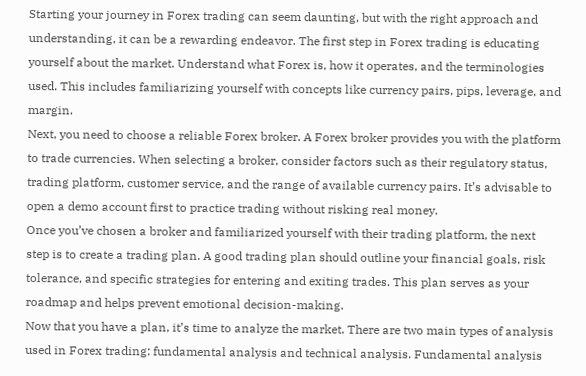Starting your journey in Forex trading can seem daunting, but with the right approach and understanding, it can be a rewarding endeavor. The first step in Forex trading is educating yourself about the market. Understand what Forex is, how it operates, and the terminologies used. This includes familiarizing yourself with concepts like currency pairs, pips, leverage, and margin.
Next, you need to choose a reliable Forex broker. A Forex broker provides you with the platform to trade currencies. When selecting a broker, consider factors such as their regulatory status, trading platform, customer service, and the range of available currency pairs. It’s advisable to open a demo account first to practice trading without risking real money.
Once you’ve chosen a broker and familiarized yourself with their trading platform, the next step is to create a trading plan. A good trading plan should outline your financial goals, risk tolerance, and specific strategies for entering and exiting trades. This plan serves as your roadmap and helps prevent emotional decision-making.
Now that you have a plan, it’s time to analyze the market. There are two main types of analysis used in Forex trading: fundamental analysis and technical analysis. Fundamental analysis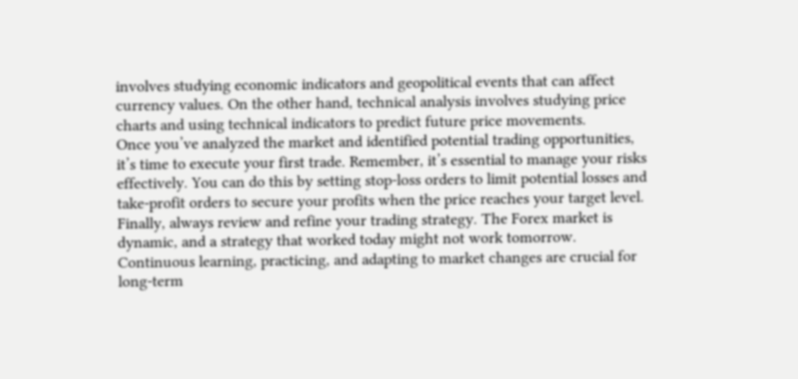involves studying economic indicators and geopolitical events that can affect currency values. On the other hand, technical analysis involves studying price charts and using technical indicators to predict future price movements.
Once you’ve analyzed the market and identified potential trading opportunities, it’s time to execute your first trade. Remember, it’s essential to manage your risks effectively. You can do this by setting stop-loss orders to limit potential losses and take-profit orders to secure your profits when the price reaches your target level.
Finally, always review and refine your trading strategy. The Forex market is dynamic, and a strategy that worked today might not work tomorrow. Continuous learning, practicing, and adapting to market changes are crucial for long-term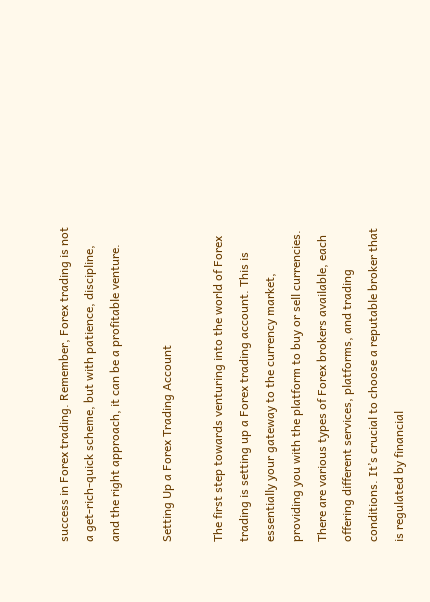success in Forex trading. Remember, Forex trading is not a get-rich-quick scheme, but with patience, discipline, and the right approach, it can be a profitable venture.

Setting Up a Forex Trading Account

The first step towards venturing into the world of Forex trading is setting up a Forex trading account. This is essentially your gateway to the currency market, providing you with the platform to buy or sell currencies.
There are various types of Forex brokers available, each offering different services, platforms, and trading conditions. It’s crucial to choose a reputable broker that is regulated by financial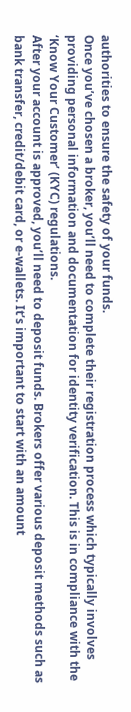authorities to ensure the safety of your funds.
Once you’ve chosen a broker, you’ll need to complete their registration process which typically involves providing personal information and documentation for identity verification. This is in compliance with the ‘Know Your Customer’ (KYC) regulations.
After your account is approved, you’ll need to deposit funds. Brokers offer various deposit methods such as bank transfer, credit/debit card, or e-wallets. It’s important to start with an amount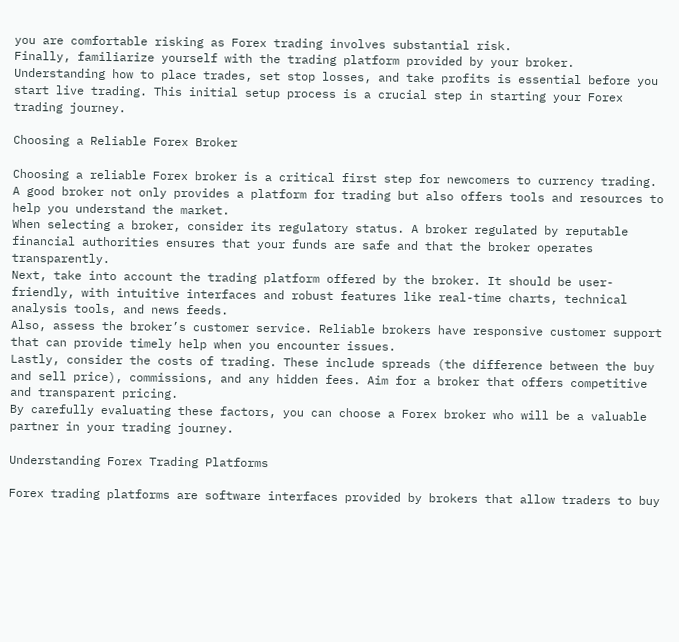you are comfortable risking as Forex trading involves substantial risk.
Finally, familiarize yourself with the trading platform provided by your broker. Understanding how to place trades, set stop losses, and take profits is essential before you start live trading. This initial setup process is a crucial step in starting your Forex trading journey.

Choosing a Reliable Forex Broker

Choosing a reliable Forex broker is a critical first step for newcomers to currency trading. A good broker not only provides a platform for trading but also offers tools and resources to help you understand the market.
When selecting a broker, consider its regulatory status. A broker regulated by reputable financial authorities ensures that your funds are safe and that the broker operates transparently.
Next, take into account the trading platform offered by the broker. It should be user-friendly, with intuitive interfaces and robust features like real-time charts, technical analysis tools, and news feeds.
Also, assess the broker’s customer service. Reliable brokers have responsive customer support that can provide timely help when you encounter issues.
Lastly, consider the costs of trading. These include spreads (the difference between the buy and sell price), commissions, and any hidden fees. Aim for a broker that offers competitive and transparent pricing.
By carefully evaluating these factors, you can choose a Forex broker who will be a valuable partner in your trading journey.

Understanding Forex Trading Platforms

Forex trading platforms are software interfaces provided by brokers that allow traders to buy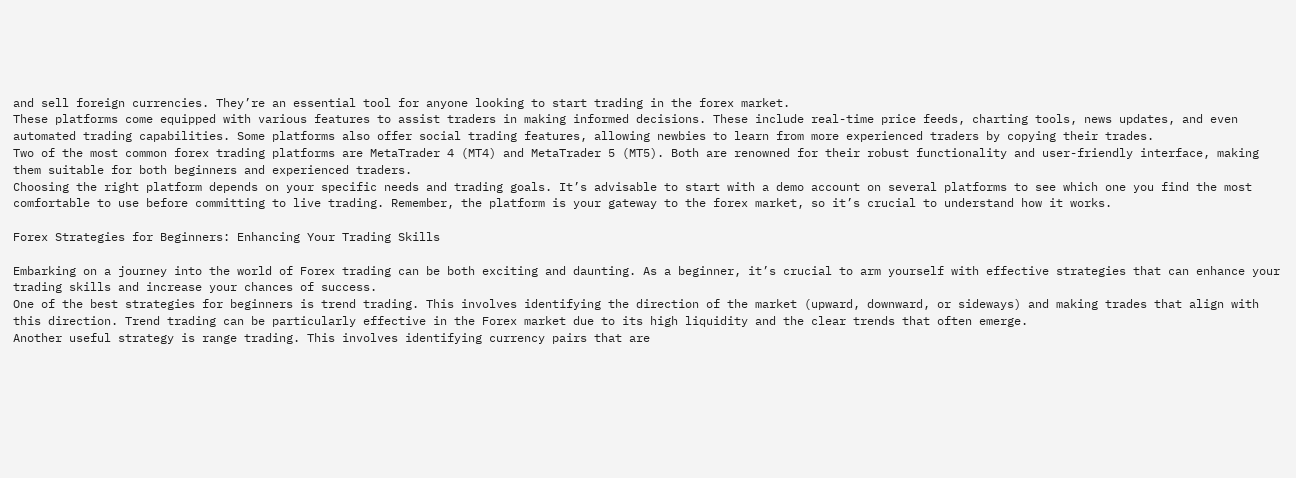and sell foreign currencies. They’re an essential tool for anyone looking to start trading in the forex market.
These platforms come equipped with various features to assist traders in making informed decisions. These include real-time price feeds, charting tools, news updates, and even automated trading capabilities. Some platforms also offer social trading features, allowing newbies to learn from more experienced traders by copying their trades.
Two of the most common forex trading platforms are MetaTrader 4 (MT4) and MetaTrader 5 (MT5). Both are renowned for their robust functionality and user-friendly interface, making them suitable for both beginners and experienced traders.
Choosing the right platform depends on your specific needs and trading goals. It’s advisable to start with a demo account on several platforms to see which one you find the most comfortable to use before committing to live trading. Remember, the platform is your gateway to the forex market, so it’s crucial to understand how it works.

Forex Strategies for Beginners: Enhancing Your Trading Skills

Embarking on a journey into the world of Forex trading can be both exciting and daunting. As a beginner, it’s crucial to arm yourself with effective strategies that can enhance your trading skills and increase your chances of success.
One of the best strategies for beginners is trend trading. This involves identifying the direction of the market (upward, downward, or sideways) and making trades that align with this direction. Trend trading can be particularly effective in the Forex market due to its high liquidity and the clear trends that often emerge.
Another useful strategy is range trading. This involves identifying currency pairs that are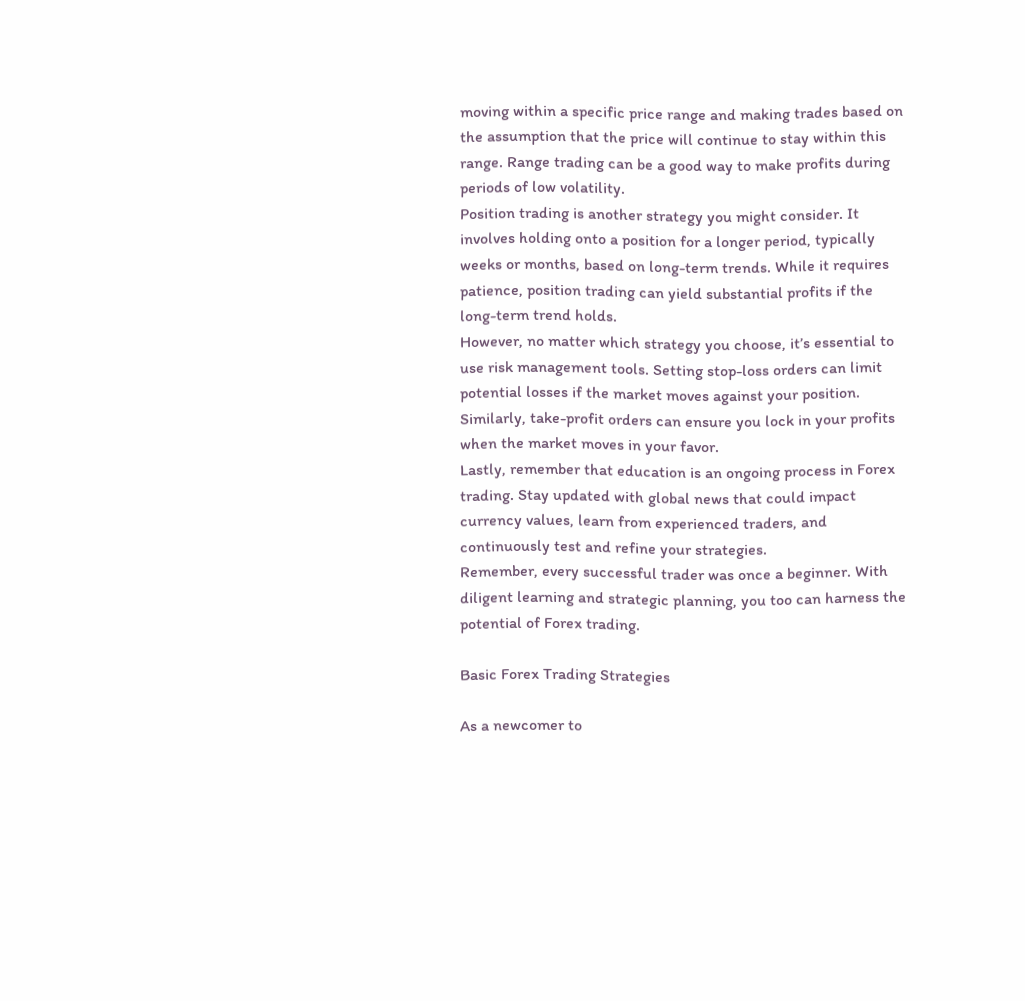moving within a specific price range and making trades based on the assumption that the price will continue to stay within this range. Range trading can be a good way to make profits during periods of low volatility.
Position trading is another strategy you might consider. It involves holding onto a position for a longer period, typically weeks or months, based on long-term trends. While it requires patience, position trading can yield substantial profits if the long-term trend holds.
However, no matter which strategy you choose, it’s essential to use risk management tools. Setting stop-loss orders can limit potential losses if the market moves against your position. Similarly, take-profit orders can ensure you lock in your profits when the market moves in your favor.
Lastly, remember that education is an ongoing process in Forex trading. Stay updated with global news that could impact currency values, learn from experienced traders, and continuously test and refine your strategies.
Remember, every successful trader was once a beginner. With diligent learning and strategic planning, you too can harness the potential of Forex trading.

Basic Forex Trading Strategies

As a newcomer to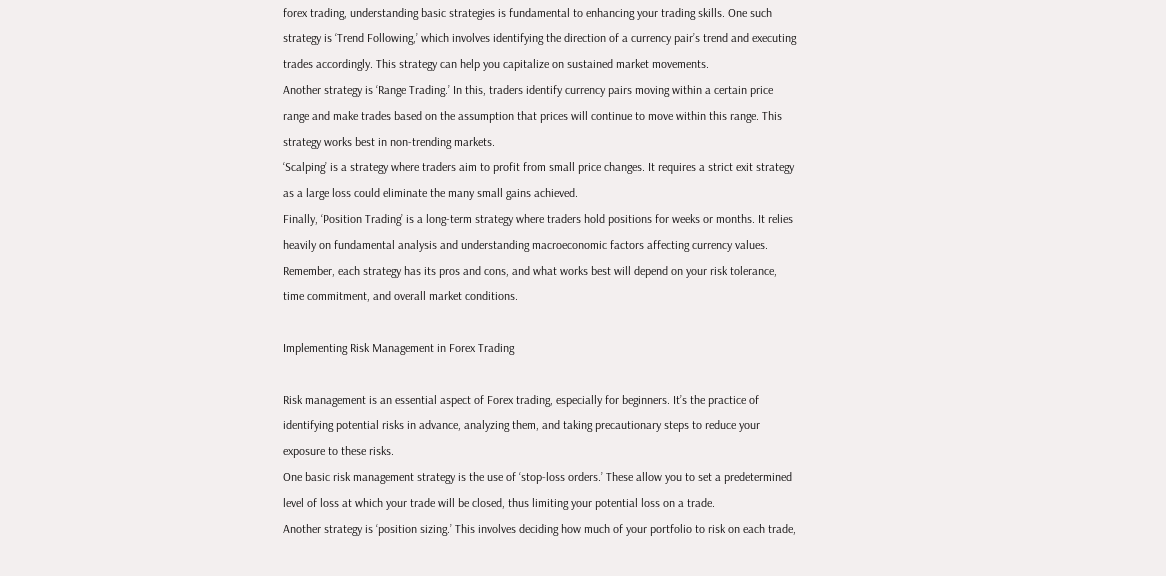forex trading, understanding basic strategies is fundamental to enhancing your trading skills. One such strategy is ‘Trend Following,’ which involves identifying the direction of a currency pair’s trend and executing trades accordingly. This strategy can help you capitalize on sustained market movements.
Another strategy is ‘Range Trading.’ In this, traders identify currency pairs moving within a certain price range and make trades based on the assumption that prices will continue to move within this range. This strategy works best in non-trending markets.
‘Scalping’ is a strategy where traders aim to profit from small price changes. It requires a strict exit strategy as a large loss could eliminate the many small gains achieved.
Finally, ‘Position Trading’ is a long-term strategy where traders hold positions for weeks or months. It relies heavily on fundamental analysis and understanding macroeconomic factors affecting currency values.
Remember, each strategy has its pros and cons, and what works best will depend on your risk tolerance, time commitment, and overall market conditions.

Implementing Risk Management in Forex Trading

Risk management is an essential aspect of Forex trading, especially for beginners. It’s the practice of identifying potential risks in advance, analyzing them, and taking precautionary steps to reduce your exposure to these risks.
One basic risk management strategy is the use of ‘stop-loss orders.’ These allow you to set a predetermined level of loss at which your trade will be closed, thus limiting your potential loss on a trade.
Another strategy is ‘position sizing.’ This involves deciding how much of your portfolio to risk on each trade,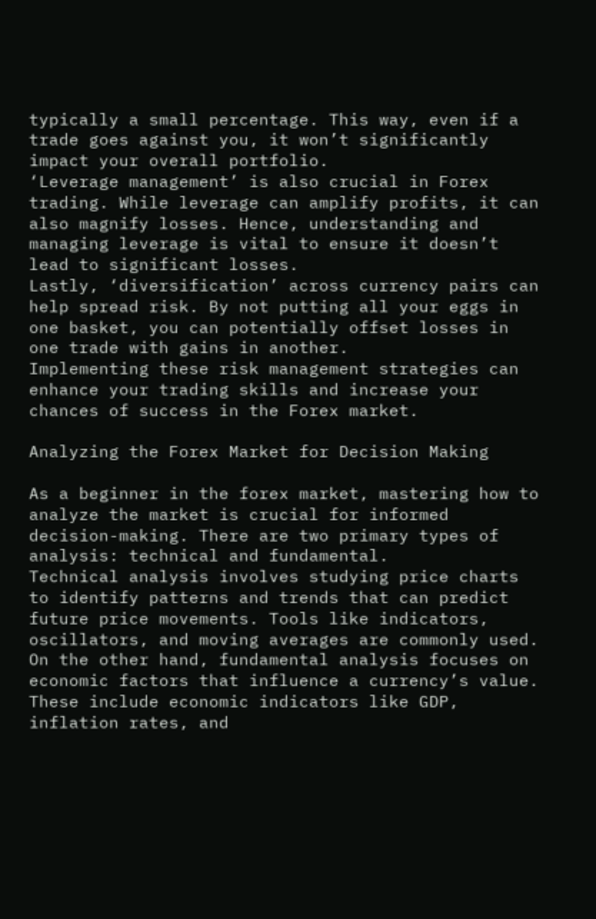typically a small percentage. This way, even if a trade goes against you, it won’t significantly impact your overall portfolio.
‘Leverage management’ is also crucial in Forex trading. While leverage can amplify profits, it can also magnify losses. Hence, understanding and managing leverage is vital to ensure it doesn’t lead to significant losses.
Lastly, ‘diversification’ across currency pairs can help spread risk. By not putting all your eggs in one basket, you can potentially offset losses in one trade with gains in another.
Implementing these risk management strategies can enhance your trading skills and increase your chances of success in the Forex market.

Analyzing the Forex Market for Decision Making

As a beginner in the forex market, mastering how to analyze the market is crucial for informed decision-making. There are two primary types of analysis: technical and fundamental.
Technical analysis involves studying price charts to identify patterns and trends that can predict future price movements. Tools like indicators, oscillators, and moving averages are commonly used.
On the other hand, fundamental analysis focuses on economic factors that influence a currency’s value. These include economic indicators like GDP, inflation rates, and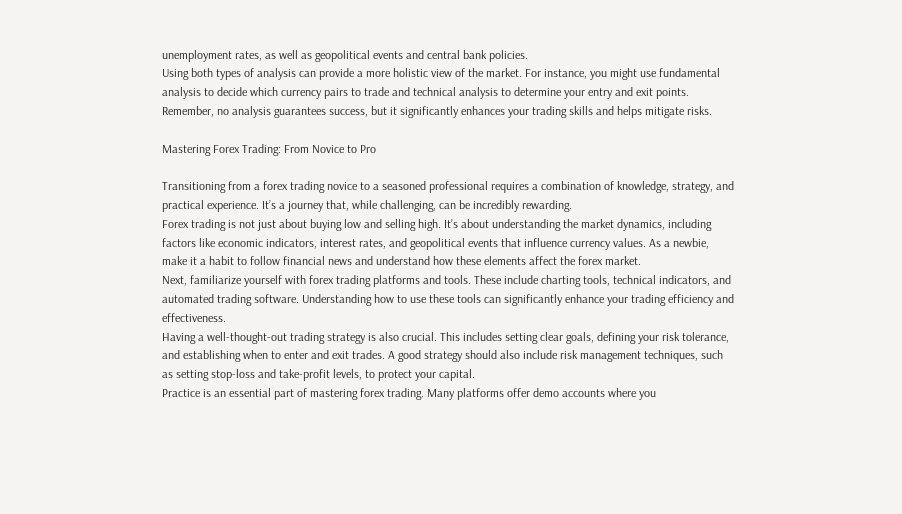unemployment rates, as well as geopolitical events and central bank policies.
Using both types of analysis can provide a more holistic view of the market. For instance, you might use fundamental analysis to decide which currency pairs to trade and technical analysis to determine your entry and exit points. Remember, no analysis guarantees success, but it significantly enhances your trading skills and helps mitigate risks.

Mastering Forex Trading: From Novice to Pro

Transitioning from a forex trading novice to a seasoned professional requires a combination of knowledge, strategy, and practical experience. It’s a journey that, while challenging, can be incredibly rewarding.
Forex trading is not just about buying low and selling high. It’s about understanding the market dynamics, including factors like economic indicators, interest rates, and geopolitical events that influence currency values. As a newbie, make it a habit to follow financial news and understand how these elements affect the forex market.
Next, familiarize yourself with forex trading platforms and tools. These include charting tools, technical indicators, and automated trading software. Understanding how to use these tools can significantly enhance your trading efficiency and effectiveness.
Having a well-thought-out trading strategy is also crucial. This includes setting clear goals, defining your risk tolerance, and establishing when to enter and exit trades. A good strategy should also include risk management techniques, such as setting stop-loss and take-profit levels, to protect your capital.
Practice is an essential part of mastering forex trading. Many platforms offer demo accounts where you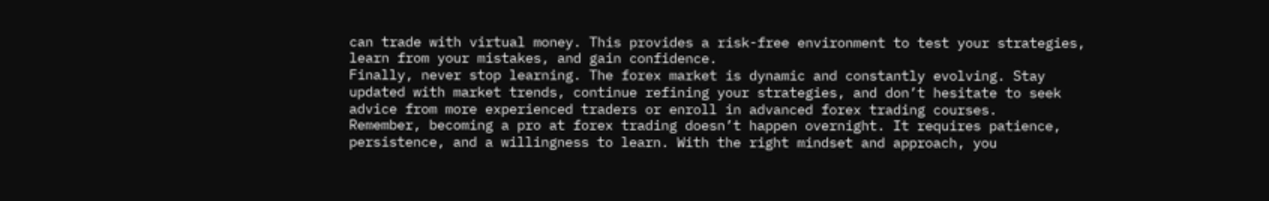can trade with virtual money. This provides a risk-free environment to test your strategies, learn from your mistakes, and gain confidence.
Finally, never stop learning. The forex market is dynamic and constantly evolving. Stay updated with market trends, continue refining your strategies, and don’t hesitate to seek advice from more experienced traders or enroll in advanced forex trading courses.
Remember, becoming a pro at forex trading doesn’t happen overnight. It requires patience, persistence, and a willingness to learn. With the right mindset and approach, you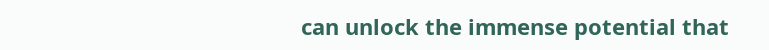can unlock the immense potential that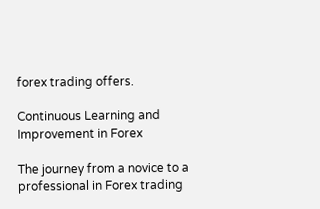forex trading offers.

Continuous Learning and Improvement in Forex

The journey from a novice to a professional in Forex trading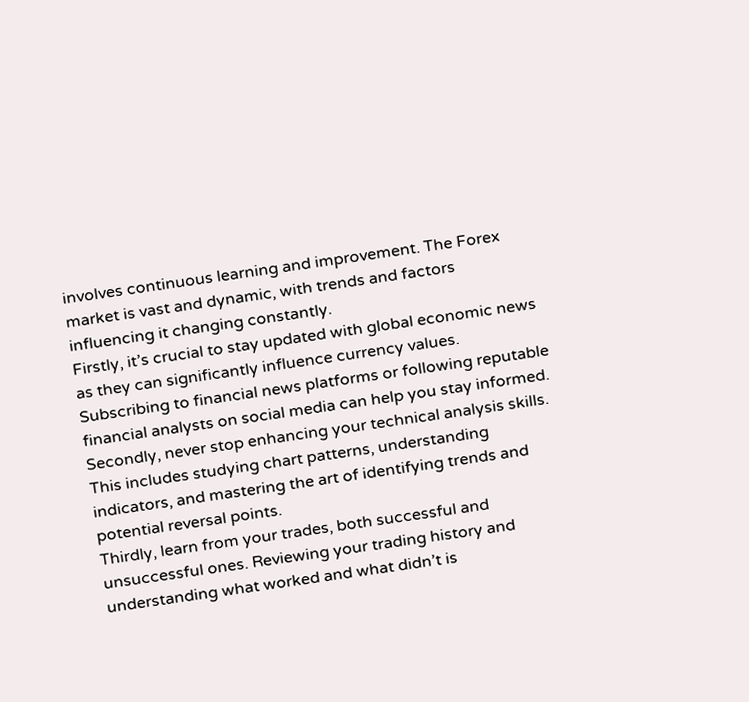involves continuous learning and improvement. The Forex market is vast and dynamic, with trends and factors influencing it changing constantly.
Firstly, it’s crucial to stay updated with global economic news as they can significantly influence currency values. Subscribing to financial news platforms or following reputable financial analysts on social media can help you stay informed.
Secondly, never stop enhancing your technical analysis skills. This includes studying chart patterns, understanding indicators, and mastering the art of identifying trends and potential reversal points.
Thirdly, learn from your trades, both successful and unsuccessful ones. Reviewing your trading history and understanding what worked and what didn’t is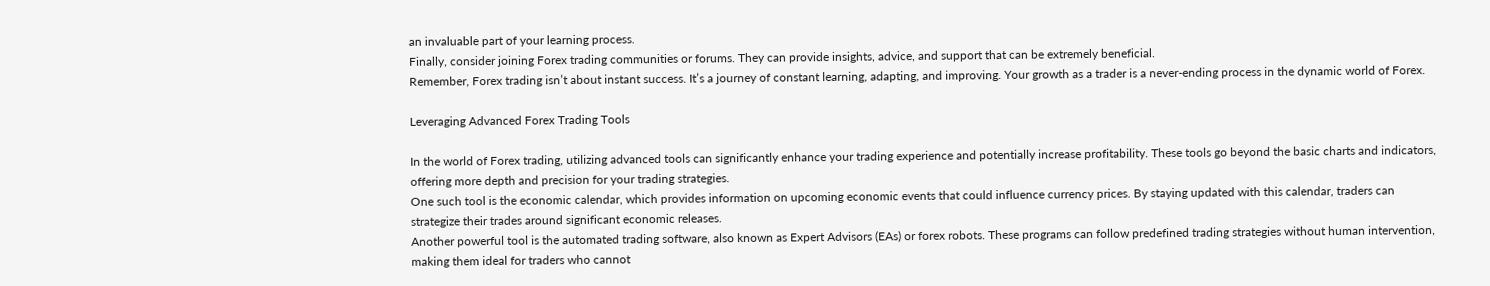an invaluable part of your learning process.
Finally, consider joining Forex trading communities or forums. They can provide insights, advice, and support that can be extremely beneficial.
Remember, Forex trading isn’t about instant success. It’s a journey of constant learning, adapting, and improving. Your growth as a trader is a never-ending process in the dynamic world of Forex.

Leveraging Advanced Forex Trading Tools

In the world of Forex trading, utilizing advanced tools can significantly enhance your trading experience and potentially increase profitability. These tools go beyond the basic charts and indicators, offering more depth and precision for your trading strategies.
One such tool is the economic calendar, which provides information on upcoming economic events that could influence currency prices. By staying updated with this calendar, traders can strategize their trades around significant economic releases.
Another powerful tool is the automated trading software, also known as Expert Advisors (EAs) or forex robots. These programs can follow predefined trading strategies without human intervention, making them ideal for traders who cannot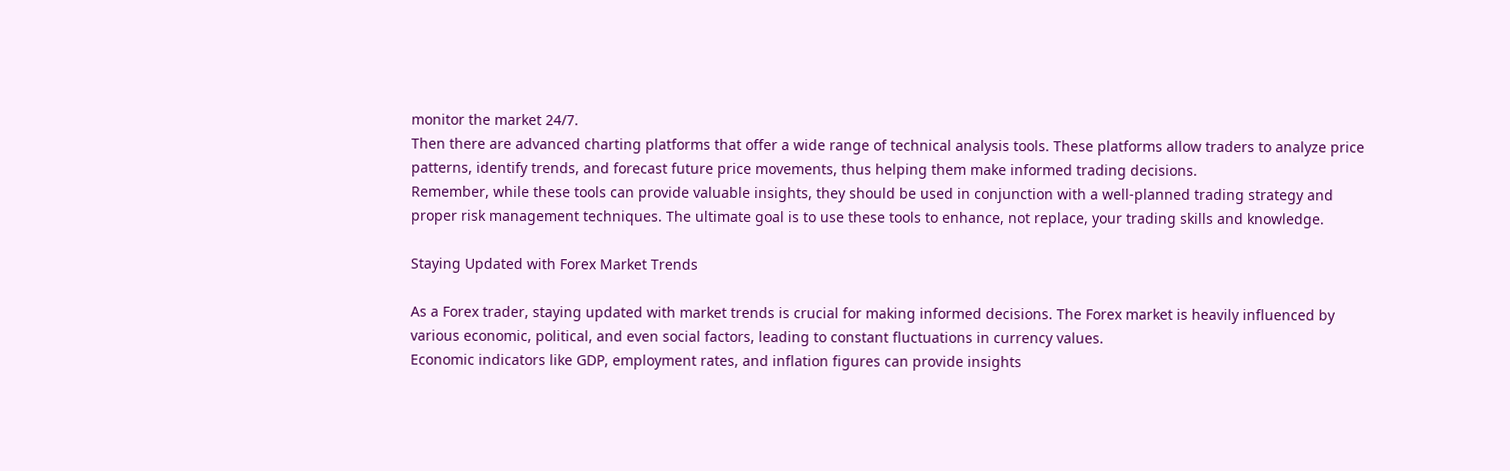monitor the market 24/7.
Then there are advanced charting platforms that offer a wide range of technical analysis tools. These platforms allow traders to analyze price patterns, identify trends, and forecast future price movements, thus helping them make informed trading decisions.
Remember, while these tools can provide valuable insights, they should be used in conjunction with a well-planned trading strategy and proper risk management techniques. The ultimate goal is to use these tools to enhance, not replace, your trading skills and knowledge.

Staying Updated with Forex Market Trends

As a Forex trader, staying updated with market trends is crucial for making informed decisions. The Forex market is heavily influenced by various economic, political, and even social factors, leading to constant fluctuations in currency values.
Economic indicators like GDP, employment rates, and inflation figures can provide insights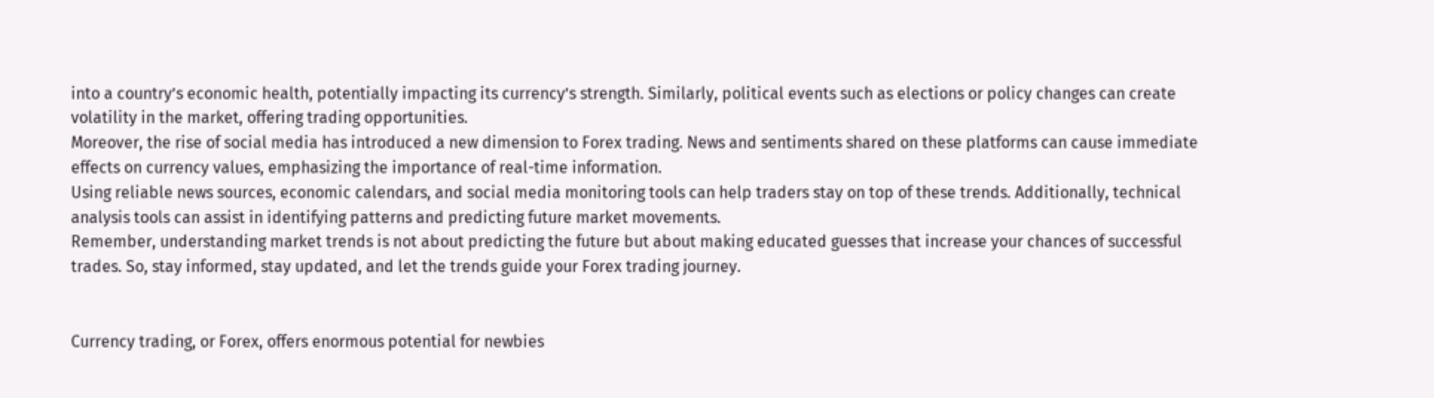into a country’s economic health, potentially impacting its currency’s strength. Similarly, political events such as elections or policy changes can create volatility in the market, offering trading opportunities.
Moreover, the rise of social media has introduced a new dimension to Forex trading. News and sentiments shared on these platforms can cause immediate effects on currency values, emphasizing the importance of real-time information.
Using reliable news sources, economic calendars, and social media monitoring tools can help traders stay on top of these trends. Additionally, technical analysis tools can assist in identifying patterns and predicting future market movements.
Remember, understanding market trends is not about predicting the future but about making educated guesses that increase your chances of successful trades. So, stay informed, stay updated, and let the trends guide your Forex trading journey.


Currency trading, or Forex, offers enormous potential for newbies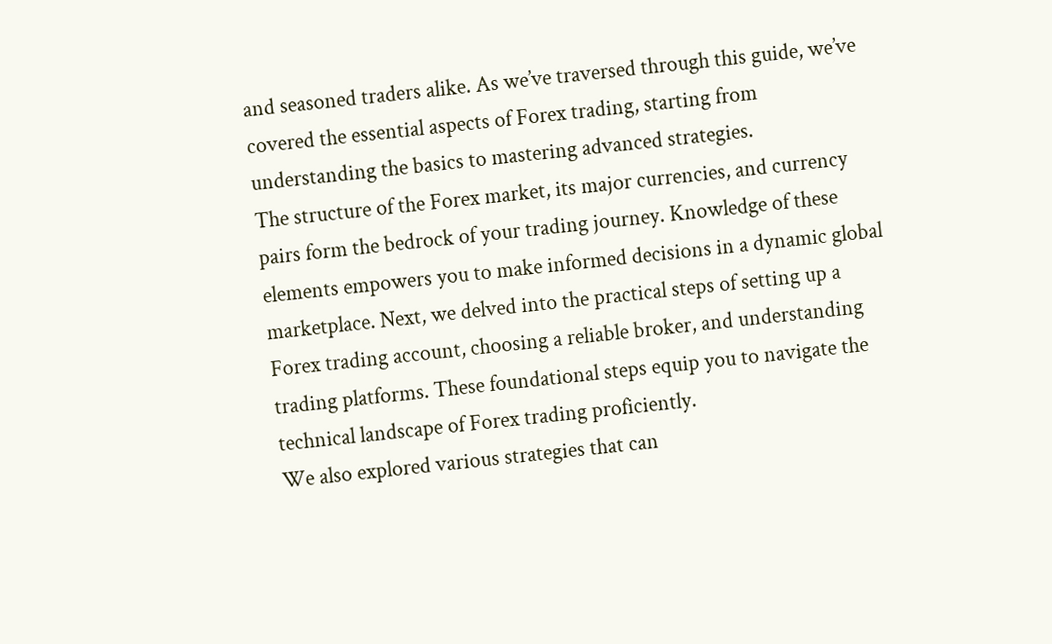and seasoned traders alike. As we’ve traversed through this guide, we’ve covered the essential aspects of Forex trading, starting from understanding the basics to mastering advanced strategies.
The structure of the Forex market, its major currencies, and currency pairs form the bedrock of your trading journey. Knowledge of these elements empowers you to make informed decisions in a dynamic global marketplace. Next, we delved into the practical steps of setting up a Forex trading account, choosing a reliable broker, and understanding trading platforms. These foundational steps equip you to navigate the technical landscape of Forex trading proficiently.
We also explored various strategies that can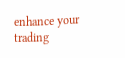enhance your trading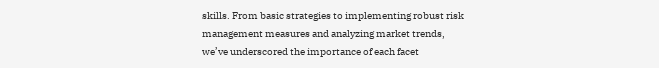skills. From basic strategies to implementing robust risk management measures and analyzing market trends, we’ve underscored the importance of each facet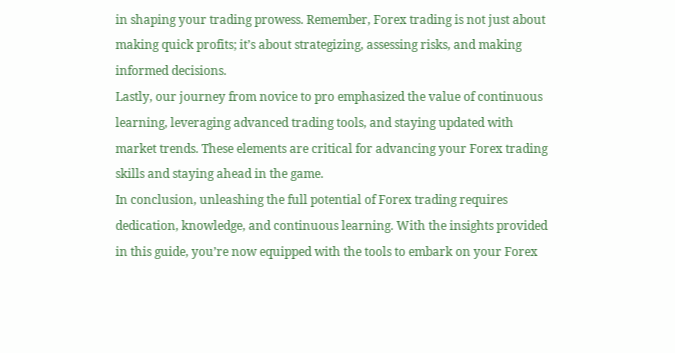in shaping your trading prowess. Remember, Forex trading is not just about making quick profits; it’s about strategizing, assessing risks, and making informed decisions.
Lastly, our journey from novice to pro emphasized the value of continuous learning, leveraging advanced trading tools, and staying updated with market trends. These elements are critical for advancing your Forex trading skills and staying ahead in the game.
In conclusion, unleashing the full potential of Forex trading requires dedication, knowledge, and continuous learning. With the insights provided in this guide, you’re now equipped with the tools to embark on your Forex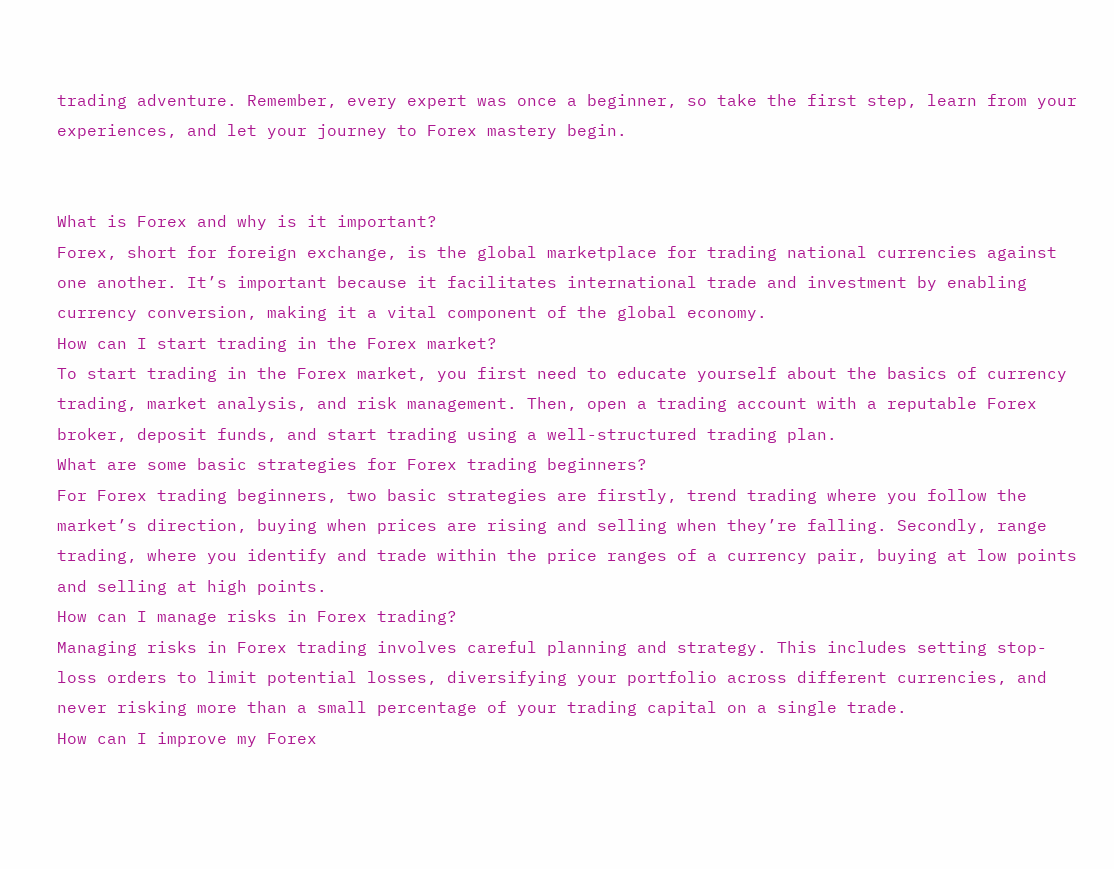trading adventure. Remember, every expert was once a beginner, so take the first step, learn from your experiences, and let your journey to Forex mastery begin.


What is Forex and why is it important?
Forex, short for foreign exchange, is the global marketplace for trading national currencies against one another. It’s important because it facilitates international trade and investment by enabling currency conversion, making it a vital component of the global economy.
How can I start trading in the Forex market?
To start trading in the Forex market, you first need to educate yourself about the basics of currency trading, market analysis, and risk management. Then, open a trading account with a reputable Forex broker, deposit funds, and start trading using a well-structured trading plan.
What are some basic strategies for Forex trading beginners?
For Forex trading beginners, two basic strategies are firstly, trend trading where you follow the market’s direction, buying when prices are rising and selling when they’re falling. Secondly, range trading, where you identify and trade within the price ranges of a currency pair, buying at low points and selling at high points.
How can I manage risks in Forex trading?
Managing risks in Forex trading involves careful planning and strategy. This includes setting stop-loss orders to limit potential losses, diversifying your portfolio across different currencies, and never risking more than a small percentage of your trading capital on a single trade.
How can I improve my Forex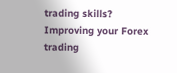trading skills?
Improving your Forex trading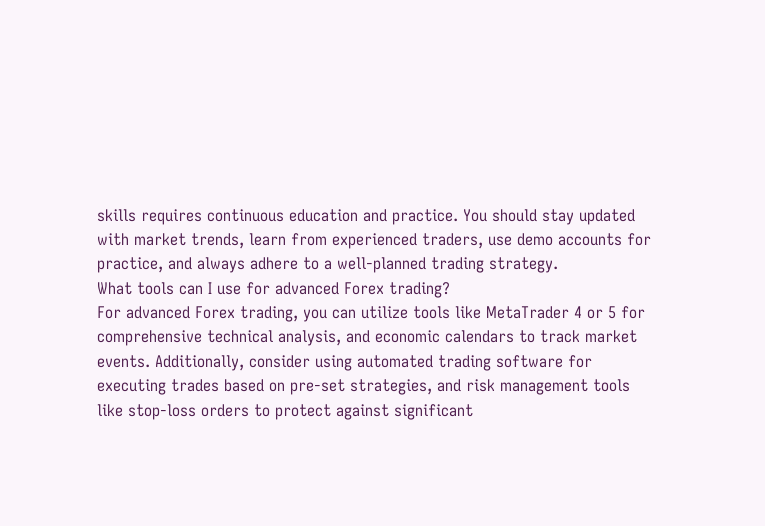skills requires continuous education and practice. You should stay updated with market trends, learn from experienced traders, use demo accounts for practice, and always adhere to a well-planned trading strategy.
What tools can I use for advanced Forex trading?
For advanced Forex trading, you can utilize tools like MetaTrader 4 or 5 for comprehensive technical analysis, and economic calendars to track market events. Additionally, consider using automated trading software for executing trades based on pre-set strategies, and risk management tools like stop-loss orders to protect against significant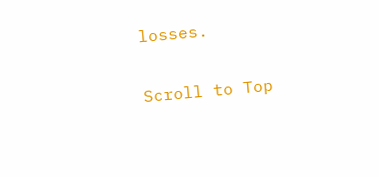losses.

Scroll to Top